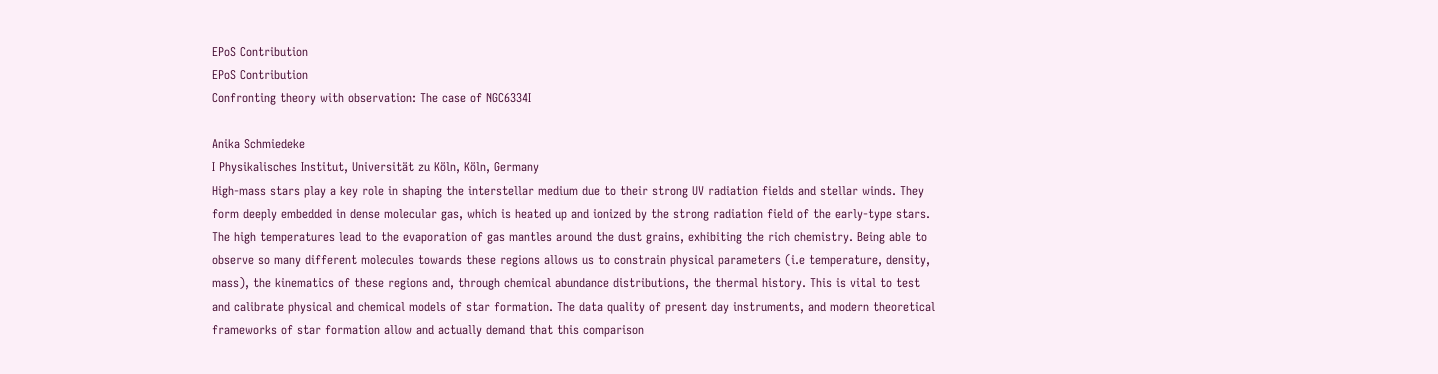EPoS Contribution
EPoS Contribution
Confronting theory with observation: The case of NGC6334I

Anika Schmiedeke
I Physikalisches Institut, Universität zu Köln, Köln, Germany
High-mass stars play a key role in shaping the interstellar medium due to their strong UV radiation fields and stellar winds. They form deeply embedded in dense molecular gas, which is heated up and ionized by the strong radiation field of the early-type stars. The high temperatures lead to the evaporation of gas mantles around the dust grains, exhibiting the rich chemistry. Being able to observe so many different molecules towards these regions allows us to constrain physical parameters (i.e temperature, density, mass), the kinematics of these regions and, through chemical abundance distributions, the thermal history. This is vital to test and calibrate physical and chemical models of star formation. The data quality of present day instruments, and modern theoretical frameworks of star formation allow and actually demand that this comparison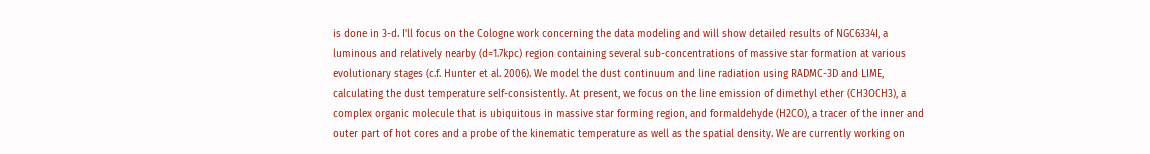is done in 3-d. I'll focus on the Cologne work concerning the data modeling and will show detailed results of NGC6334I, a luminous and relatively nearby (d=1.7kpc) region containing several sub-concentrations of massive star formation at various evolutionary stages (c.f. Hunter et al. 2006). We model the dust continuum and line radiation using RADMC-3D and LIME, calculating the dust temperature self-consistently. At present, we focus on the line emission of dimethyl ether (CH3OCH3), a complex organic molecule that is ubiquitous in massive star forming region, and formaldehyde (H2CO), a tracer of the inner and outer part of hot cores and a probe of the kinematic temperature as well as the spatial density. We are currently working on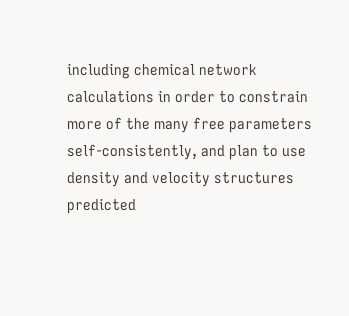including chemical network calculations in order to constrain more of the many free parameters self-consistently, and plan to use density and velocity structures predicted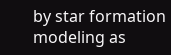by star formation modeling as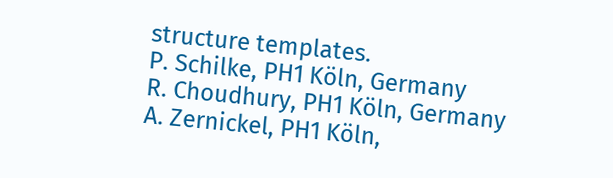structure templates.
P. Schilke, PH1 Köln, Germany
R. Choudhury, PH1 Köln, Germany
A. Zernickel, PH1 Köln,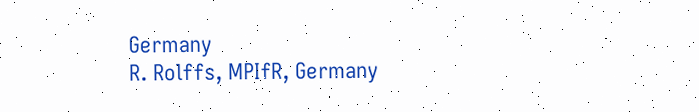Germany
R. Rolffs, MPIfR, Germany